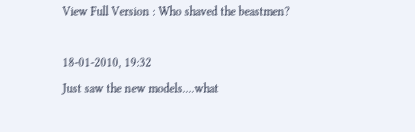View Full Version : Who shaved the beastmen?

18-01-2010, 19:32
Just saw the new models....what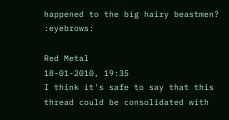happened to the big hairy beastmen? :eyebrows:

Red Metal
18-01-2010, 19:35
I think it's safe to say that this thread could be consolidated with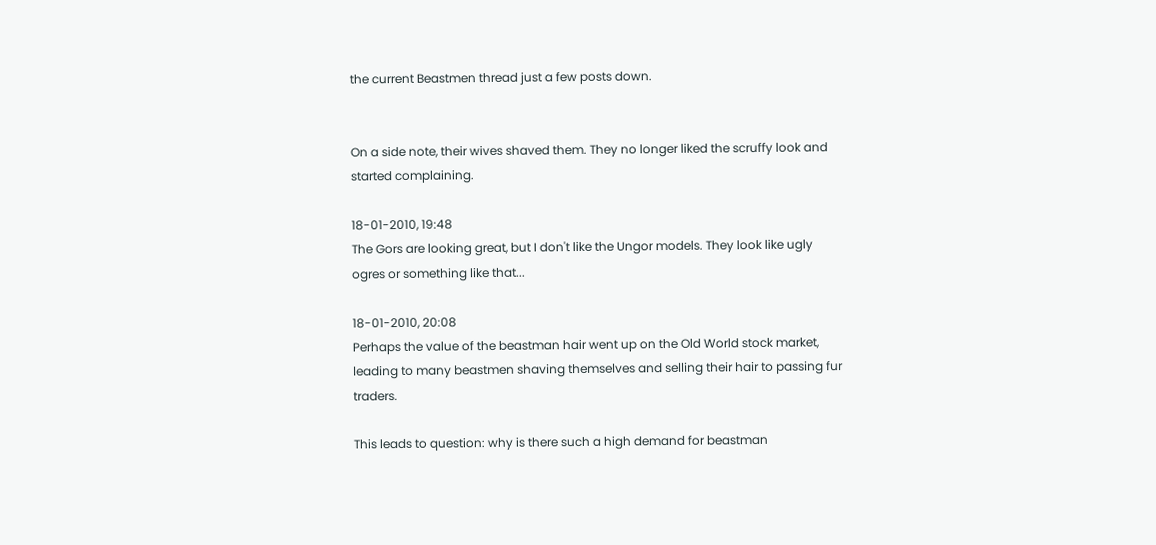the current Beastmen thread just a few posts down.


On a side note, their wives shaved them. They no longer liked the scruffy look and started complaining.

18-01-2010, 19:48
The Gors are looking great, but I don't like the Ungor models. They look like ugly ogres or something like that...

18-01-2010, 20:08
Perhaps the value of the beastman hair went up on the Old World stock market, leading to many beastmen shaving themselves and selling their hair to passing fur traders.

This leads to question: why is there such a high demand for beastman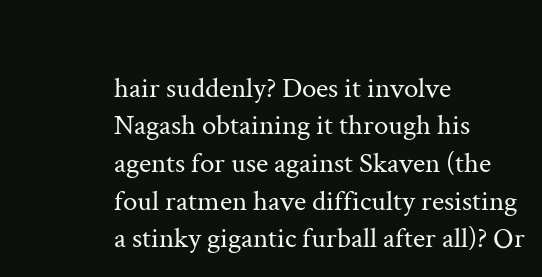hair suddenly? Does it involve Nagash obtaining it through his agents for use against Skaven (the foul ratmen have difficulty resisting a stinky gigantic furball after all)? Or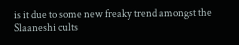is it due to some new freaky trend amongst the Slaaneshi cults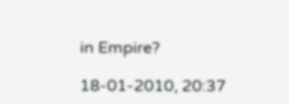in Empire?

18-01-2010, 20:37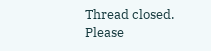Thread closed. Please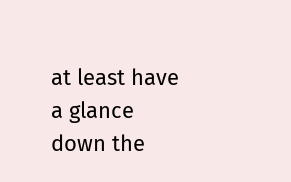at least have a glance down the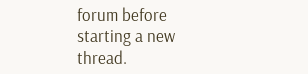forum before starting a new thread.